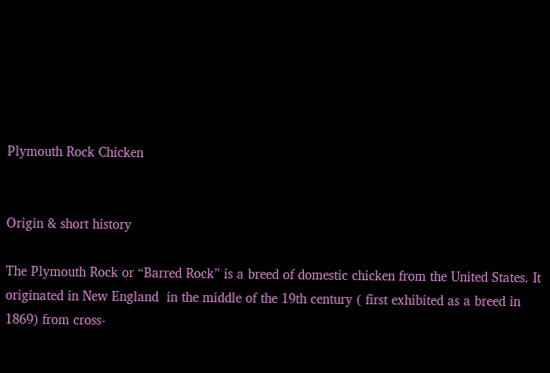Plymouth Rock Chicken


Origin & short history

The Plymouth Rock or “Barred Rock” is a breed of domestic chicken from the United States. It originated in New England  in the middle of the 19th century ( first exhibited as a breed in 1869) from cross-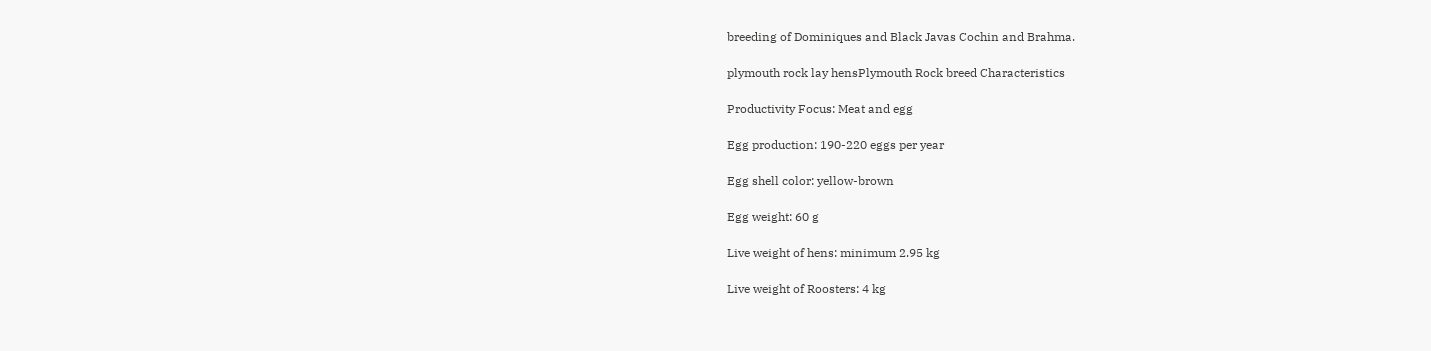breeding of Dominiques and Black Javas Cochin and Brahma.

plymouth rock lay hensPlymouth Rock breed Characteristics

Productivity Focus: Meat and egg

Egg production: 190-220 eggs per year

Egg shell color: yellow-brown

Egg weight: 60 g

Live weight of hens: minimum 2.95 kg

Live weight of Roosters: 4 kg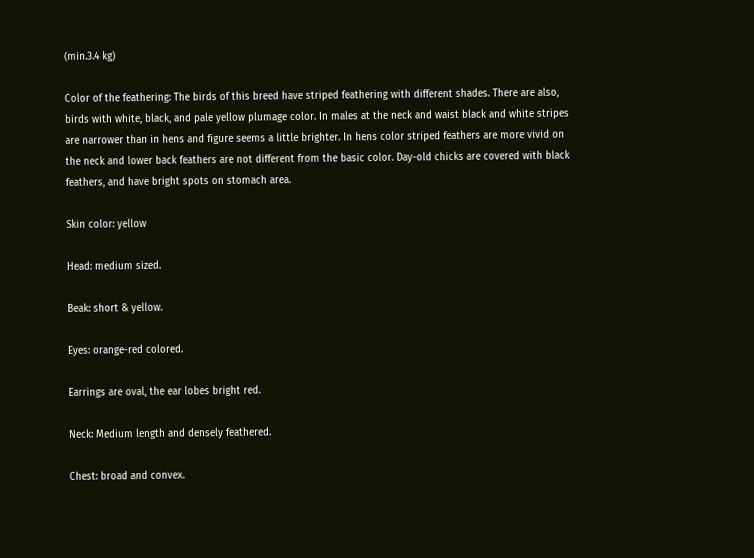(min.3.4 kg)

Color of the feathering: The birds of this breed have striped feathering with different shades. There are also, birds with white, black, and pale yellow plumage color. In males at the neck and waist black and white stripes are narrower than in hens and figure seems a little brighter. In hens color striped feathers are more vivid on the neck and lower back feathers are not different from the basic color. Day-old chicks are covered with black feathers, and have bright spots on stomach area.

Skin color: yellow

Head: medium sized.

Beak: short & yellow.

Eyes: orange-red colored.

Earrings are oval, the ear lobes bright red.

Neck: Medium length and densely feathered.

Chest: broad and convex.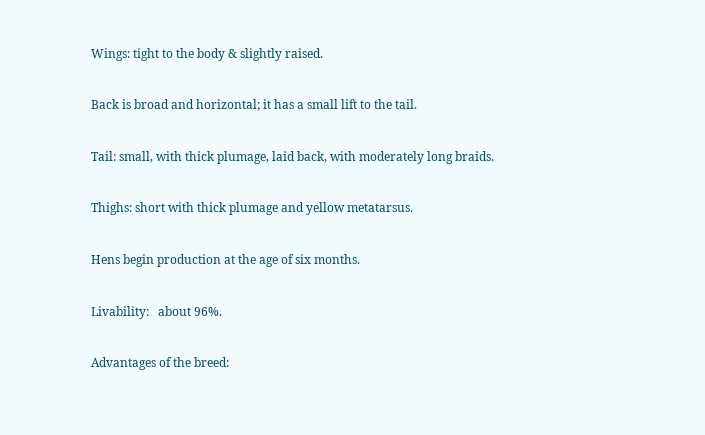Wings: tight to the body & slightly raised.

Back is broad and horizontal; it has a small lift to the tail.

Tail: small, with thick plumage, laid back, with moderately long braids.

Thighs: short with thick plumage and yellow metatarsus.

Hens begin production at the age of six months.

Livability:   about 96%.

Advantages of the breed: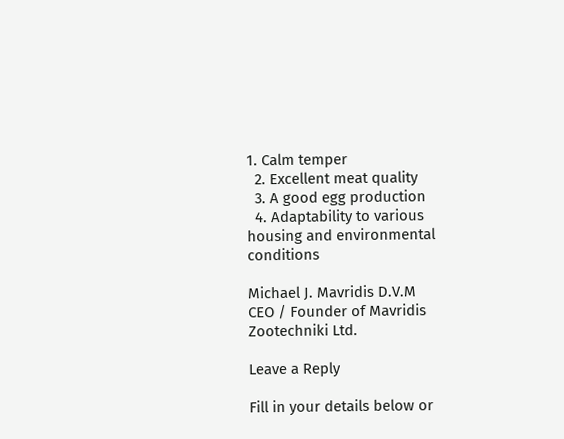1. Calm temper
  2. Excellent meat quality
  3. A good egg production
  4. Adaptability to various housing and environmental conditions

Michael J. Mavridis D.V.M
CEO / Founder of Mavridis Zootechniki Ltd.

Leave a Reply

Fill in your details below or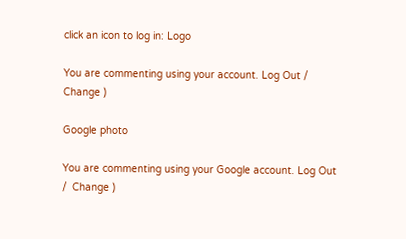click an icon to log in: Logo

You are commenting using your account. Log Out /  Change )

Google photo

You are commenting using your Google account. Log Out /  Change )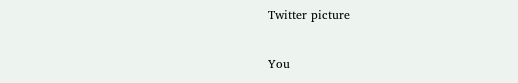Twitter picture

You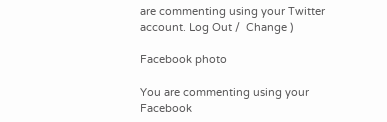are commenting using your Twitter account. Log Out /  Change )

Facebook photo

You are commenting using your Facebook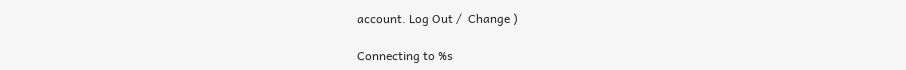account. Log Out /  Change )

Connecting to %s